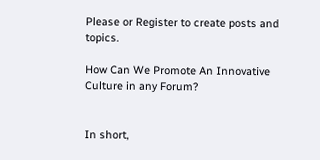Please or Register to create posts and topics.

How Can We Promote An Innovative Culture in any Forum?


In short,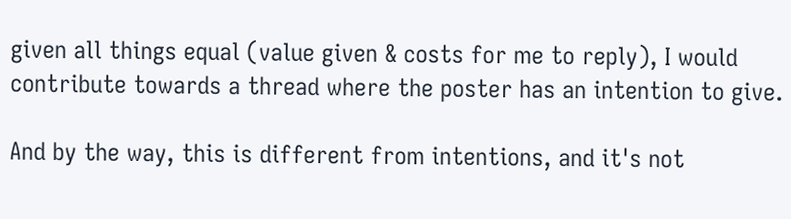given all things equal (value given & costs for me to reply), I would contribute towards a thread where the poster has an intention to give.

And by the way, this is different from intentions, and it's not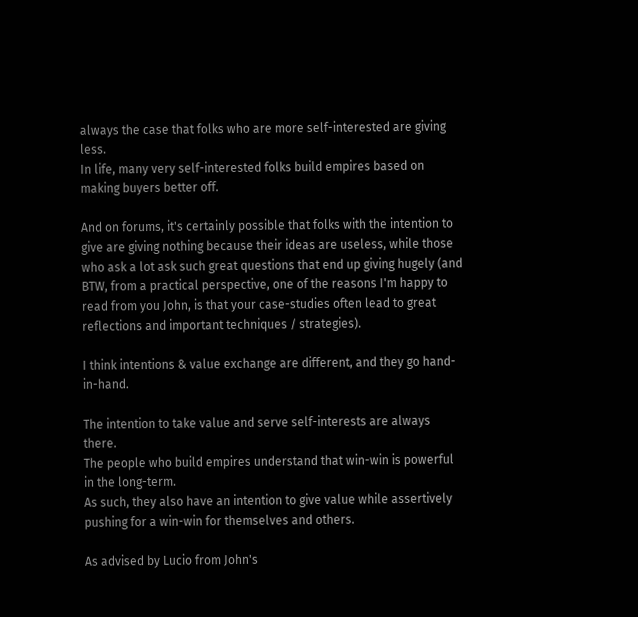always the case that folks who are more self-interested are giving less.
In life, many very self-interested folks build empires based on making buyers better off.

And on forums, it's certainly possible that folks with the intention to give are giving nothing because their ideas are useless, while those who ask a lot ask such great questions that end up giving hugely (and BTW, from a practical perspective, one of the reasons I'm happy to read from you John, is that your case-studies often lead to great reflections and important techniques / strategies).

I think intentions & value exchange are different, and they go hand-in-hand.

The intention to take value and serve self-interests are always there.
The people who build empires understand that win-win is powerful in the long-term.
As such, they also have an intention to give value while assertively pushing for a win-win for themselves and others.

As advised by Lucio from John's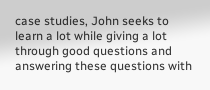case studies, John seeks to learn a lot while giving a lot through good questions and answering these questions with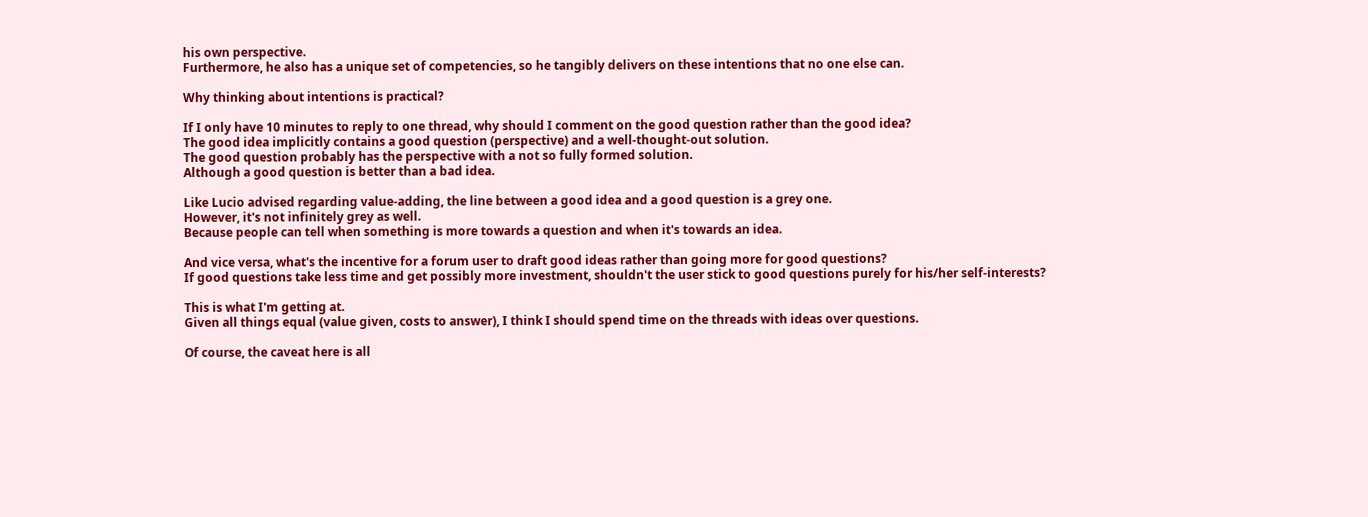his own perspective.
Furthermore, he also has a unique set of competencies, so he tangibly delivers on these intentions that no one else can.

Why thinking about intentions is practical?

If I only have 10 minutes to reply to one thread, why should I comment on the good question rather than the good idea?
The good idea implicitly contains a good question (perspective) and a well-thought-out solution.
The good question probably has the perspective with a not so fully formed solution.
Although a good question is better than a bad idea.

Like Lucio advised regarding value-adding, the line between a good idea and a good question is a grey one.
However, it's not infinitely grey as well.
Because people can tell when something is more towards a question and when it's towards an idea.

And vice versa, what's the incentive for a forum user to draft good ideas rather than going more for good questions?
If good questions take less time and get possibly more investment, shouldn't the user stick to good questions purely for his/her self-interests?

This is what I'm getting at.
Given all things equal (value given, costs to answer), I think I should spend time on the threads with ideas over questions.

Of course, the caveat here is all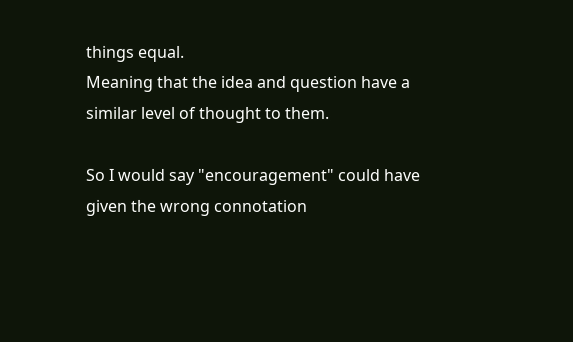things equal.
Meaning that the idea and question have a similar level of thought to them.

So I would say "encouragement" could have given the wrong connotation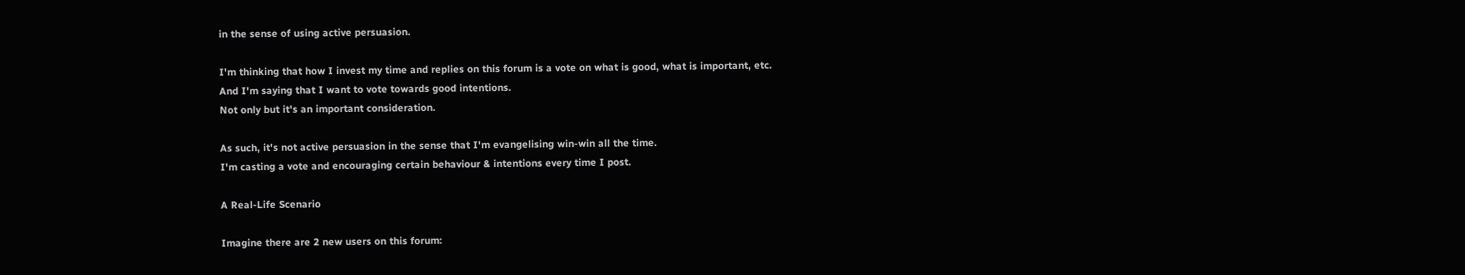in the sense of using active persuasion.

I'm thinking that how I invest my time and replies on this forum is a vote on what is good, what is important, etc.
And I'm saying that I want to vote towards good intentions.
Not only but it's an important consideration.

As such, it's not active persuasion in the sense that I'm evangelising win-win all the time.
I'm casting a vote and encouraging certain behaviour & intentions every time I post.

A Real-Life Scenario

Imagine there are 2 new users on this forum: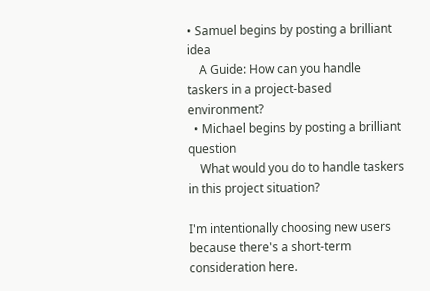• Samuel begins by posting a brilliant idea
    A Guide: How can you handle taskers in a project-based environment?
  • Michael begins by posting a brilliant question
    What would you do to handle taskers in this project situation?

I'm intentionally choosing new users because there's a short-term consideration here.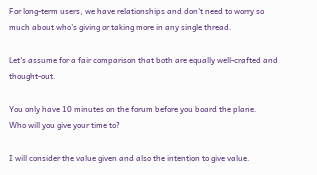For long-term users, we have relationships and don't need to worry so much about who's giving or taking more in any single thread.

Let's assume for a fair comparison that both are equally well-crafted and thought-out.

You only have 10 minutes on the forum before you board the plane.
Who will you give your time to?

I will consider the value given and also the intention to give value.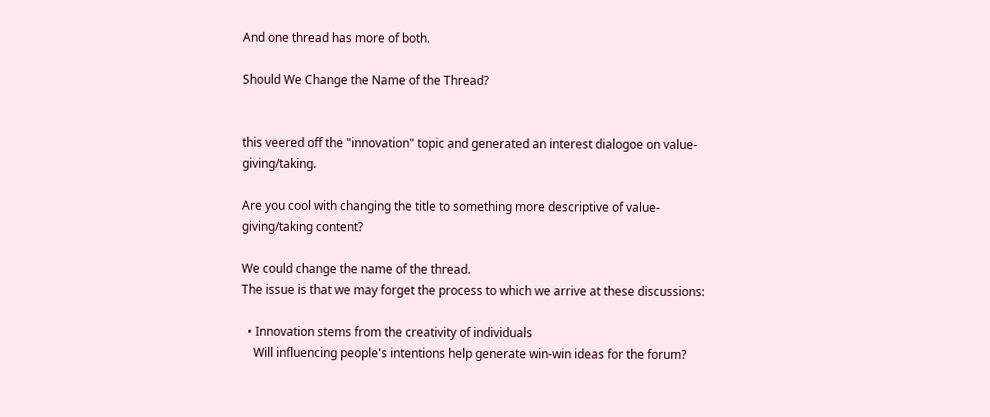And one thread has more of both.

Should We Change the Name of the Thread?


this veered off the "innovation" topic and generated an interest dialogoe on value-giving/taking.

Are you cool with changing the title to something more descriptive of value-giving/taking content?

We could change the name of the thread.
The issue is that we may forget the process to which we arrive at these discussions:

  • Innovation stems from the creativity of individuals
    Will influencing people's intentions help generate win-win ideas for the forum?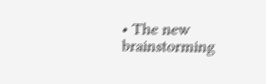• The new brainstorming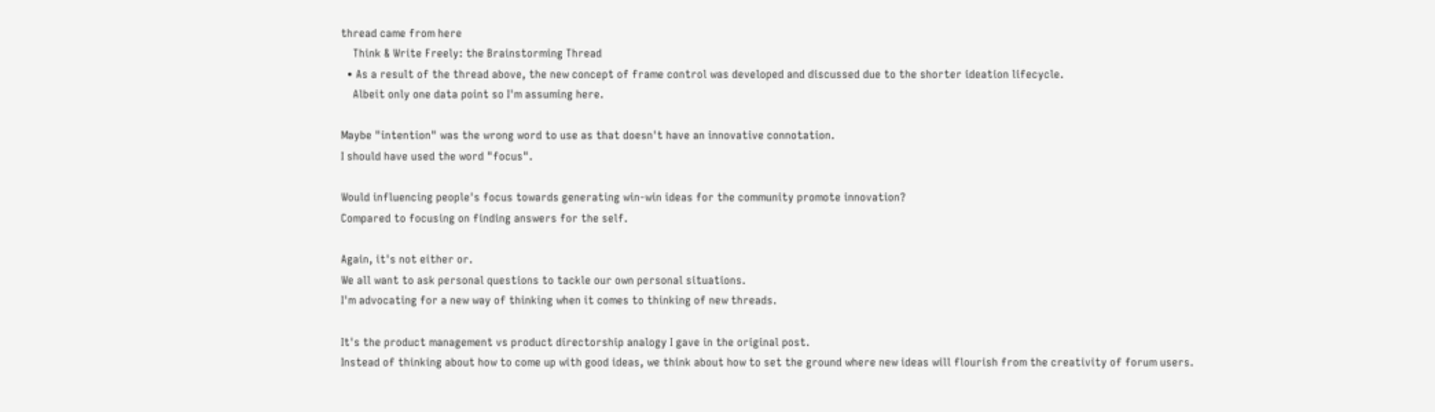thread came from here
    Think & Write Freely: the Brainstorming Thread
  • As a result of the thread above, the new concept of frame control was developed and discussed due to the shorter ideation lifecycle.
    Albeit only one data point so I'm assuming here.

Maybe "intention" was the wrong word to use as that doesn't have an innovative connotation.
I should have used the word "focus".

Would influencing people's focus towards generating win-win ideas for the community promote innovation?
Compared to focusing on finding answers for the self.

Again, it's not either or.
We all want to ask personal questions to tackle our own personal situations.
I'm advocating for a new way of thinking when it comes to thinking of new threads.

It's the product management vs product directorship analogy I gave in the original post.
Instead of thinking about how to come up with good ideas, we think about how to set the ground where new ideas will flourish from the creativity of forum users.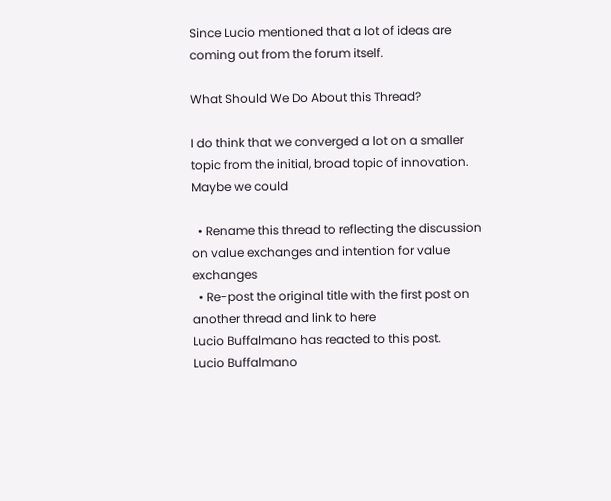Since Lucio mentioned that a lot of ideas are coming out from the forum itself.

What Should We Do About this Thread?

I do think that we converged a lot on a smaller topic from the initial, broad topic of innovation.
Maybe we could

  • Rename this thread to reflecting the discussion on value exchanges and intention for value exchanges
  • Re-post the original title with the first post on another thread and link to here
Lucio Buffalmano has reacted to this post.
Lucio Buffalmano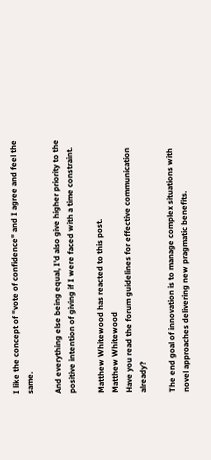I like the concept of "vote of confidence" and I agree and feel the same.

And everything else being equal, I'd also give higher priority to the positive intention of giving if I were faced with a time constraint.

Matthew Whitewood has reacted to this post.
Matthew Whitewood
Have you read the forum guidelines for effective communication already?

The end goal of innovation is to manage complex situations with novel approaches delivering new pragmatic benefits.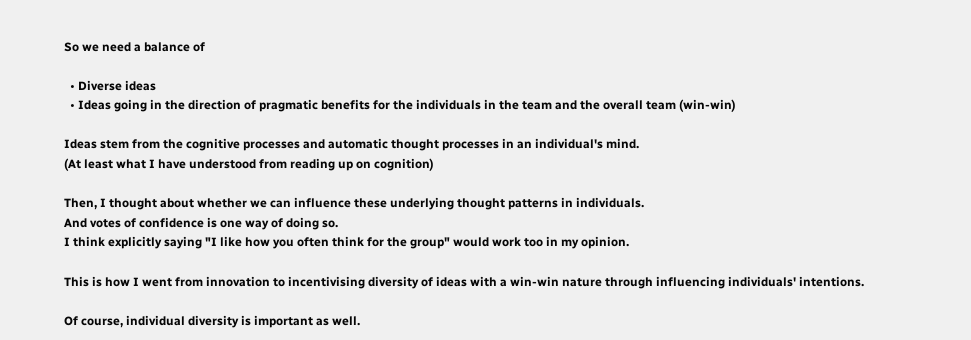So we need a balance of

  • Diverse ideas
  • Ideas going in the direction of pragmatic benefits for the individuals in the team and the overall team (win-win)

Ideas stem from the cognitive processes and automatic thought processes in an individual's mind.
(At least what I have understood from reading up on cognition)

Then, I thought about whether we can influence these underlying thought patterns in individuals.
And votes of confidence is one way of doing so.
I think explicitly saying "I like how you often think for the group" would work too in my opinion.

This is how I went from innovation to incentivising diversity of ideas with a win-win nature through influencing individuals' intentions.

Of course, individual diversity is important as well.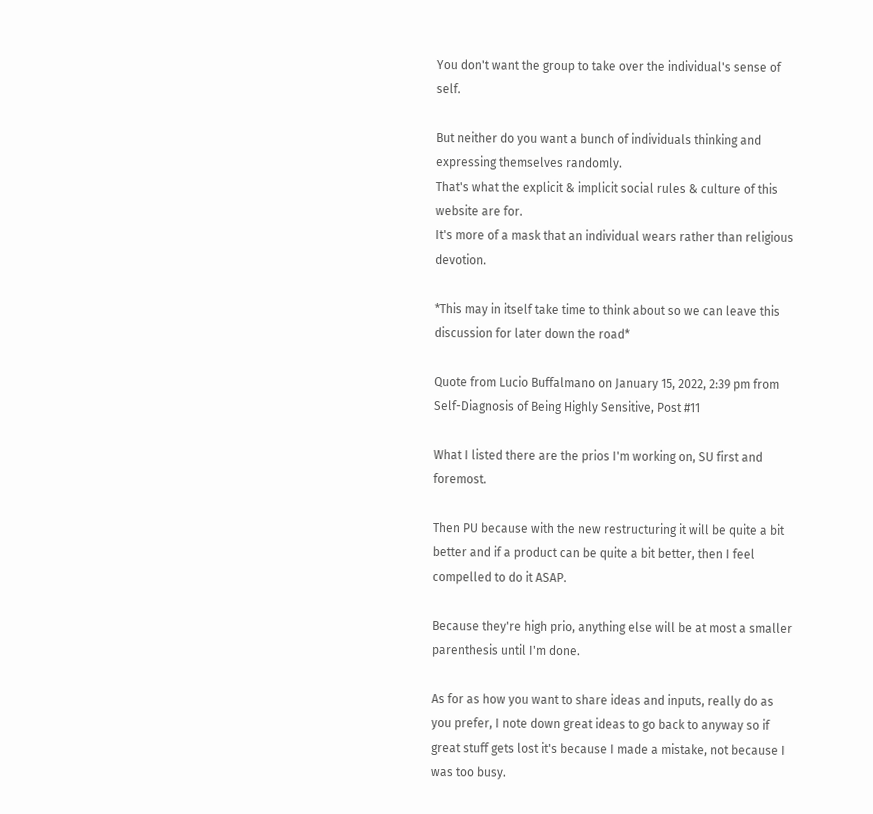You don't want the group to take over the individual's sense of self.

But neither do you want a bunch of individuals thinking and expressing themselves randomly.
That's what the explicit & implicit social rules & culture of this website are for.
It's more of a mask that an individual wears rather than religious devotion.

*This may in itself take time to think about so we can leave this discussion for later down the road*

Quote from Lucio Buffalmano on January 15, 2022, 2:39 pm from Self-Diagnosis of Being Highly Sensitive, Post #11

What I listed there are the prios I'm working on, SU first and foremost.

Then PU because with the new restructuring it will be quite a bit better and if a product can be quite a bit better, then I feel compelled to do it ASAP.

Because they're high prio, anything else will be at most a smaller parenthesis until I'm done.

As for as how you want to share ideas and inputs, really do as you prefer, I note down great ideas to go back to anyway so if great stuff gets lost it's because I made a mistake, not because I was too busy.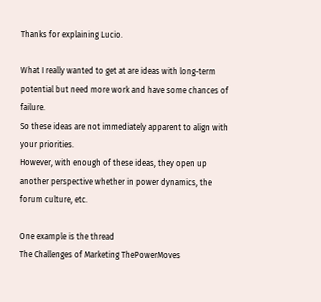Thanks for explaining Lucio.

What I really wanted to get at are ideas with long-term potential but need more work and have some chances of failure.
So these ideas are not immediately apparent to align with your priorities.
However, with enough of these ideas, they open up another perspective whether in power dynamics, the forum culture, etc.

One example is the thread
The Challenges of Marketing ThePowerMoves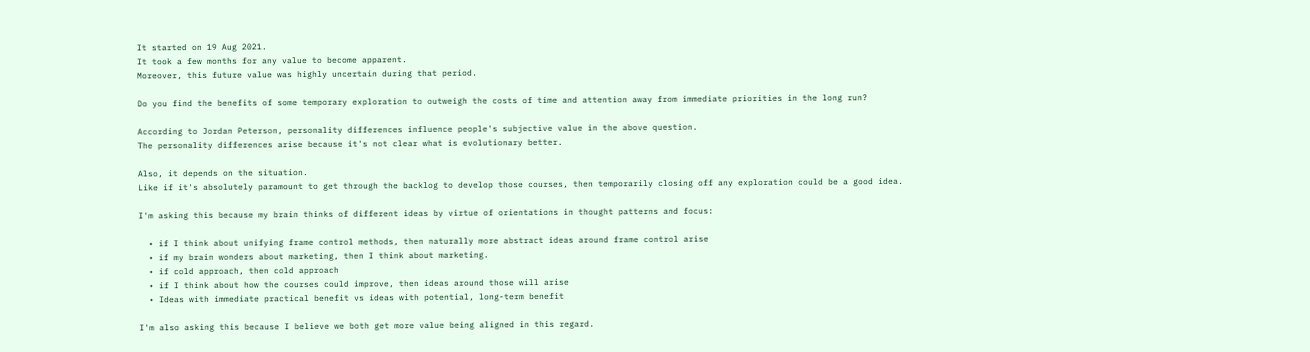It started on 19 Aug 2021.
It took a few months for any value to become apparent.
Moreover, this future value was highly uncertain during that period.

Do you find the benefits of some temporary exploration to outweigh the costs of time and attention away from immediate priorities in the long run?

According to Jordan Peterson, personality differences influence people's subjective value in the above question.
The personality differences arise because it's not clear what is evolutionary better.

Also, it depends on the situation.
Like if it's absolutely paramount to get through the backlog to develop those courses, then temporarily closing off any exploration could be a good idea.

I'm asking this because my brain thinks of different ideas by virtue of orientations in thought patterns and focus:

  • if I think about unifying frame control methods, then naturally more abstract ideas around frame control arise
  • if my brain wonders about marketing, then I think about marketing.
  • if cold approach, then cold approach
  • if I think about how the courses could improve, then ideas around those will arise
  • Ideas with immediate practical benefit vs ideas with potential, long-term benefit

I'm also asking this because I believe we both get more value being aligned in this regard.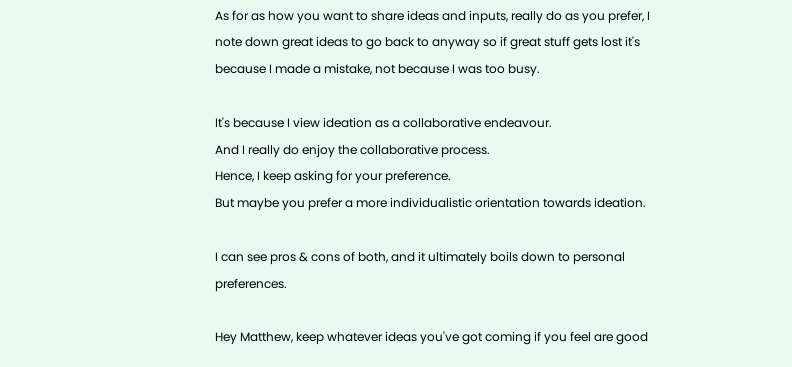As for as how you want to share ideas and inputs, really do as you prefer, I note down great ideas to go back to anyway so if great stuff gets lost it's because I made a mistake, not because I was too busy.

It's because I view ideation as a collaborative endeavour.
And I really do enjoy the collaborative process.
Hence, I keep asking for your preference.
But maybe you prefer a more individualistic orientation towards ideation.

I can see pros & cons of both, and it ultimately boils down to personal preferences.

Hey Matthew, keep whatever ideas you've got coming if you feel are good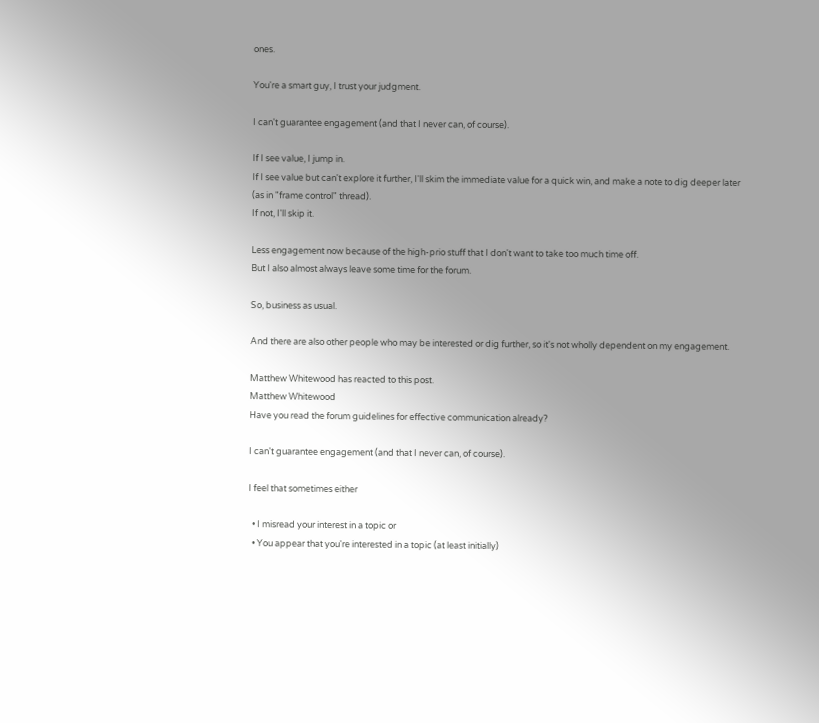ones.

You're a smart guy, I trust your judgment.

I can't guarantee engagement (and that I never can, of course).

If I see value, I jump in.
If I see value but can't explore it further, I'll skim the immediate value for a quick win, and make a note to dig deeper later (as in "frame control" thread).
If not, I'll skip it.

Less engagement now because of the high-prio stuff that I don't want to take too much time off.
But I also almost always leave some time for the forum.

So, business as usual.

And there are also other people who may be interested or dig further, so it's not wholly dependent on my engagement.

Matthew Whitewood has reacted to this post.
Matthew Whitewood
Have you read the forum guidelines for effective communication already?

I can't guarantee engagement (and that I never can, of course).

I feel that sometimes either

  • I misread your interest in a topic or
  • You appear that you're interested in a topic (at least initially)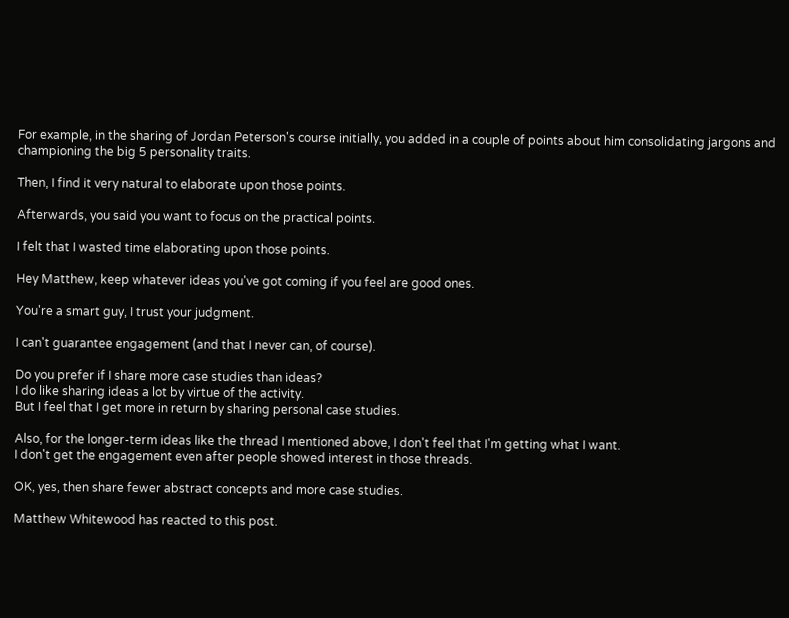For example, in the sharing of Jordan Peterson's course initially, you added in a couple of points about him consolidating jargons and championing the big 5 personality traits.

Then, I find it very natural to elaborate upon those points.

Afterwards, you said you want to focus on the practical points.

I felt that I wasted time elaborating upon those points.

Hey Matthew, keep whatever ideas you've got coming if you feel are good ones.

You're a smart guy, I trust your judgment.

I can't guarantee engagement (and that I never can, of course).

Do you prefer if I share more case studies than ideas?
I do like sharing ideas a lot by virtue of the activity.
But I feel that I get more in return by sharing personal case studies.

Also, for the longer-term ideas like the thread I mentioned above, I don't feel that I'm getting what I want.
I don't get the engagement even after people showed interest in those threads.

OK, yes, then share fewer abstract concepts and more case studies.

Matthew Whitewood has reacted to this post.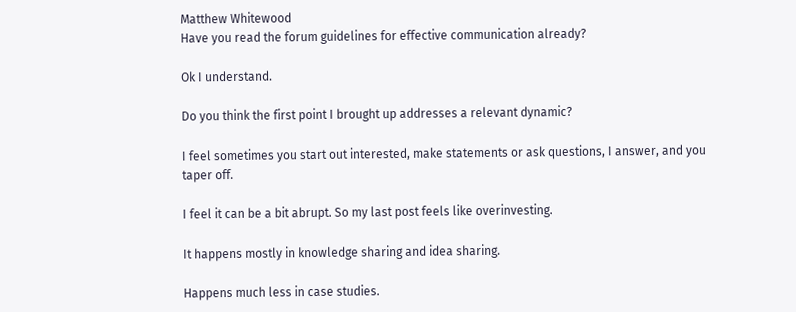Matthew Whitewood
Have you read the forum guidelines for effective communication already?

Ok I understand.

Do you think the first point I brought up addresses a relevant dynamic?

I feel sometimes you start out interested, make statements or ask questions, I answer, and you taper off.

I feel it can be a bit abrupt. So my last post feels like overinvesting.

It happens mostly in knowledge sharing and idea sharing.

Happens much less in case studies.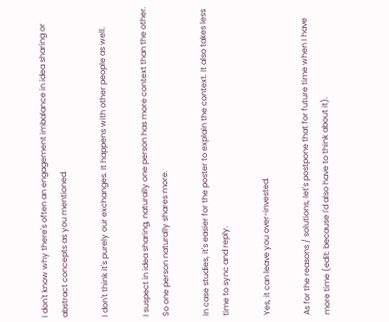I don't know why there's often an engagement imbalance in idea sharing or abstract concepts as you mentioned.

I don't think it's purely our exchanges. It happens with other people as well.

I suspect in idea sharing, naturally one person has more context than the other. So one person naturally shares more.

In case studies, it's easier for the poster to explain the context. It also takes less time to sync and reply.

Yes, it can leave you over-invested.

As for the reasons / solutions, let's postpone that for future time when I have more time (edit: because I'd also have to think about it).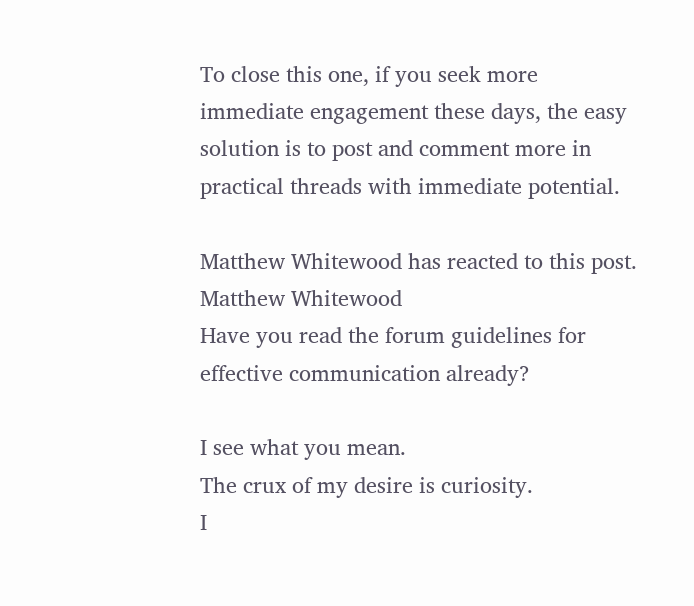To close this one, if you seek more immediate engagement these days, the easy solution is to post and comment more in practical threads with immediate potential.

Matthew Whitewood has reacted to this post.
Matthew Whitewood
Have you read the forum guidelines for effective communication already?

I see what you mean.
The crux of my desire is curiosity.
I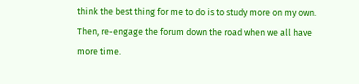think the best thing for me to do is to study more on my own.
Then, re-engage the forum down the road when we all have more time.